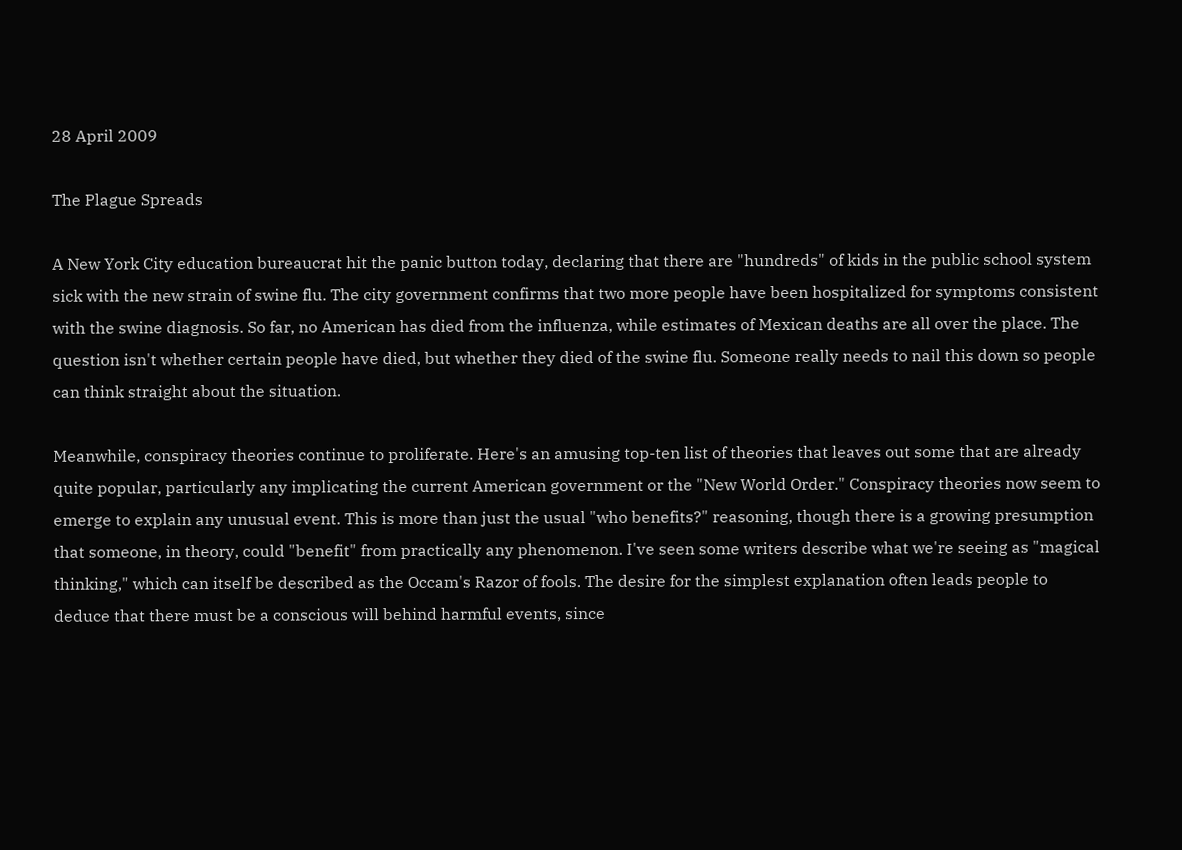28 April 2009

The Plague Spreads

A New York City education bureaucrat hit the panic button today, declaring that there are "hundreds" of kids in the public school system sick with the new strain of swine flu. The city government confirms that two more people have been hospitalized for symptoms consistent with the swine diagnosis. So far, no American has died from the influenza, while estimates of Mexican deaths are all over the place. The question isn't whether certain people have died, but whether they died of the swine flu. Someone really needs to nail this down so people can think straight about the situation.

Meanwhile, conspiracy theories continue to proliferate. Here's an amusing top-ten list of theories that leaves out some that are already quite popular, particularly any implicating the current American government or the "New World Order." Conspiracy theories now seem to emerge to explain any unusual event. This is more than just the usual "who benefits?" reasoning, though there is a growing presumption that someone, in theory, could "benefit" from practically any phenomenon. I've seen some writers describe what we're seeing as "magical thinking," which can itself be described as the Occam's Razor of fools. The desire for the simplest explanation often leads people to deduce that there must be a conscious will behind harmful events, since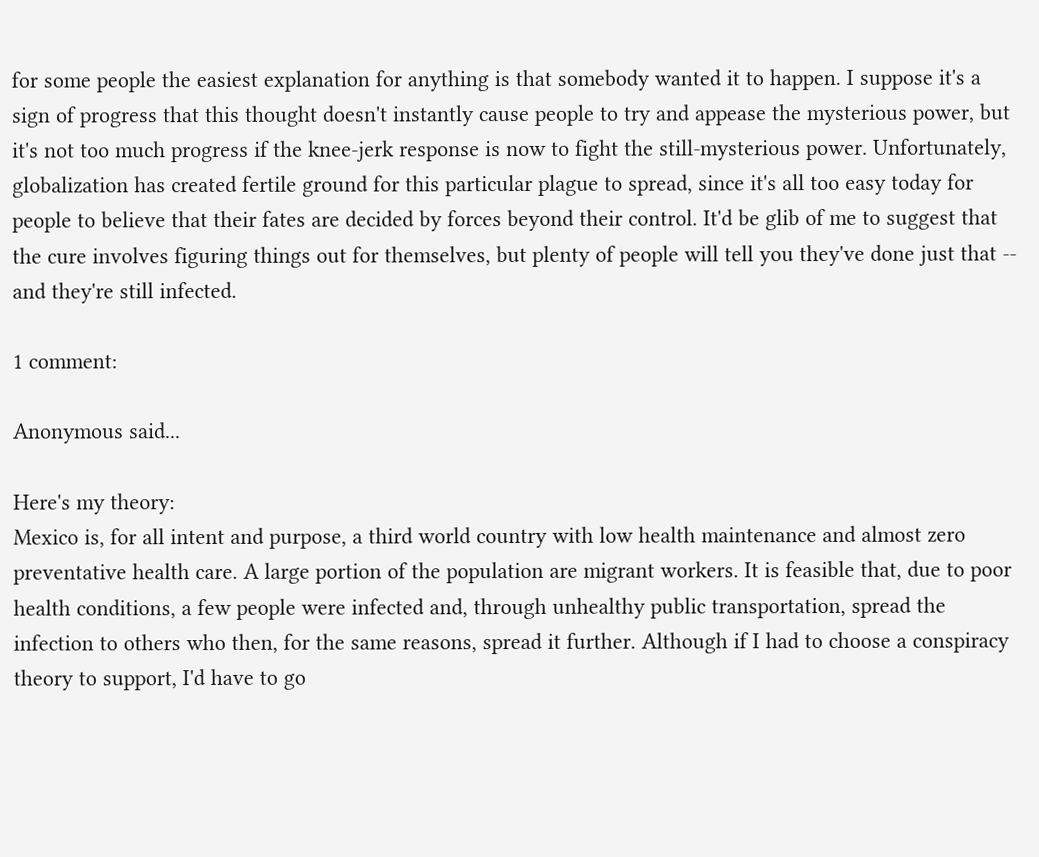for some people the easiest explanation for anything is that somebody wanted it to happen. I suppose it's a sign of progress that this thought doesn't instantly cause people to try and appease the mysterious power, but it's not too much progress if the knee-jerk response is now to fight the still-mysterious power. Unfortunately, globalization has created fertile ground for this particular plague to spread, since it's all too easy today for people to believe that their fates are decided by forces beyond their control. It'd be glib of me to suggest that the cure involves figuring things out for themselves, but plenty of people will tell you they've done just that -- and they're still infected.

1 comment:

Anonymous said...

Here's my theory:
Mexico is, for all intent and purpose, a third world country with low health maintenance and almost zero preventative health care. A large portion of the population are migrant workers. It is feasible that, due to poor health conditions, a few people were infected and, through unhealthy public transportation, spread the infection to others who then, for the same reasons, spread it further. Although if I had to choose a conspiracy theory to support, I'd have to go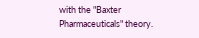with the "Baxter Pharmaceuticals" theory.